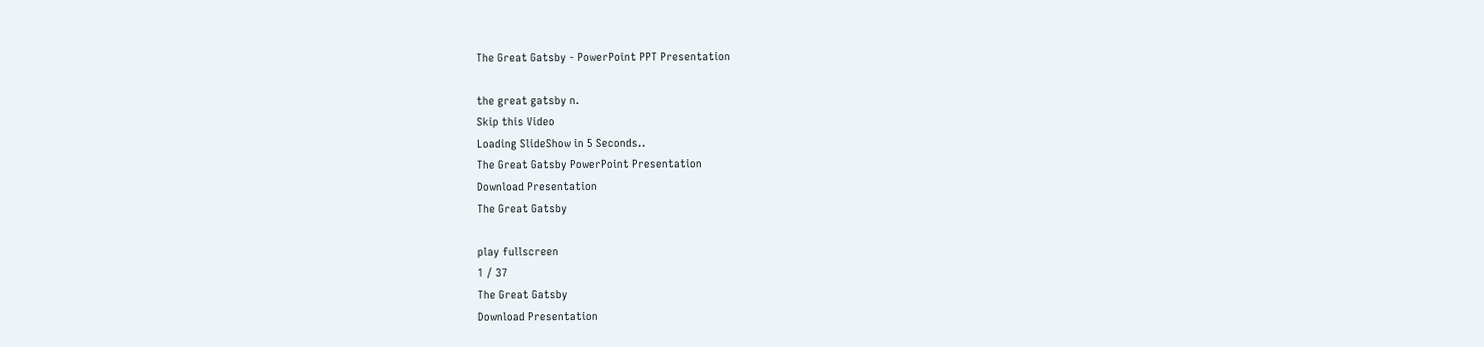The Great Gatsby - PowerPoint PPT Presentation

the great gatsby n.
Skip this Video
Loading SlideShow in 5 Seconds..
The Great Gatsby PowerPoint Presentation
Download Presentation
The Great Gatsby

play fullscreen
1 / 37
The Great Gatsby
Download Presentation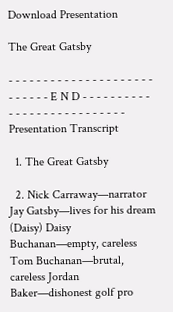Download Presentation

The Great Gatsby

- - - - - - - - - - - - - - - - - - - - - - - - - - - E N D - - - - - - - - - - - - - - - - - - - - - - - - - - -
Presentation Transcript

  1. The Great Gatsby

  2. Nick Carraway—narrator Jay Gatsby—lives for his dream (Daisy) Daisy Buchanan—empty, careless Tom Buchanan—brutal, careless Jordan Baker—dishonest golf pro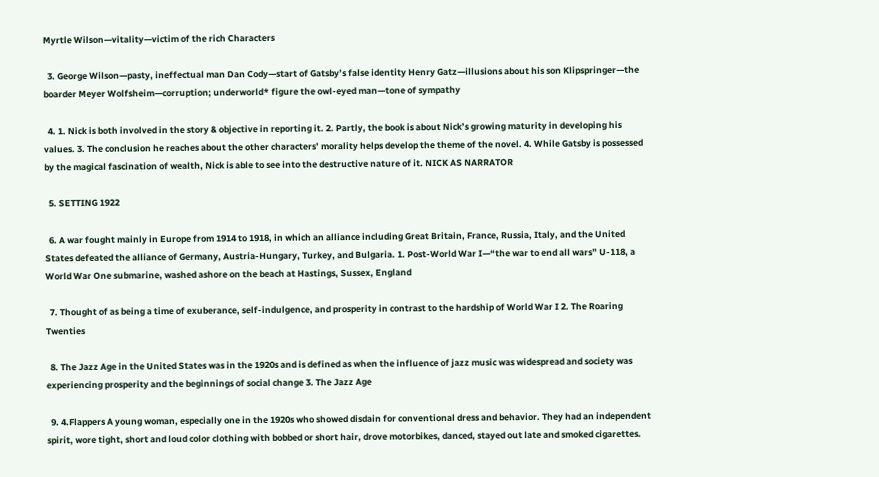Myrtle Wilson—vitality—victim of the rich Characters

  3. George Wilson—pasty, ineffectual man Dan Cody—start of Gatsby’s false identity Henry Gatz—illusions about his son Klipspringer—the boarder Meyer Wolfsheim—corruption; underworld* figure the owl-eyed man—tone of sympathy

  4. 1. Nick is both involved in the story & objective in reporting it. 2. Partly, the book is about Nick’s growing maturity in developing his values. 3. The conclusion he reaches about the other characters’ morality helps develop the theme of the novel. 4. While Gatsby is possessed by the magical fascination of wealth, Nick is able to see into the destructive nature of it. NICK AS NARRATOR

  5. SETTING 1922

  6. A war fought mainly in Europe from 1914 to 1918, in which an alliance including Great Britain, France, Russia, Italy, and the United States defeated the alliance of Germany, Austria-Hungary, Turkey, and Bulgaria. 1. Post-World War I—“the war to end all wars” U-118, a World War One submarine, washed ashore on the beach at Hastings, Sussex, England

  7. Thought of as being a time of exuberance, self-indulgence, and prosperity in contrast to the hardship of World War I 2. The Roaring Twenties

  8. The Jazz Age in the United States was in the 1920s and is defined as when the influence of jazz music was widespread and society was experiencing prosperity and the beginnings of social change 3. The Jazz Age

  9. 4.Flappers A young woman, especially one in the 1920s who showed disdain for conventional dress and behavior. They had an independent spirit, wore tight, short and loud color clothing with bobbed or short hair, drove motorbikes, danced, stayed out late and smoked cigarettes.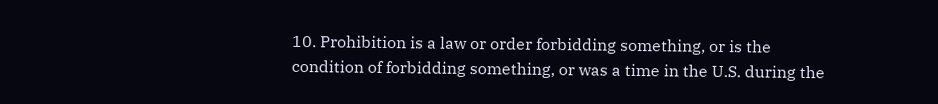10. Prohibition is a law or order forbidding something, or is the condition of forbidding something, or was a time in the U.S. during the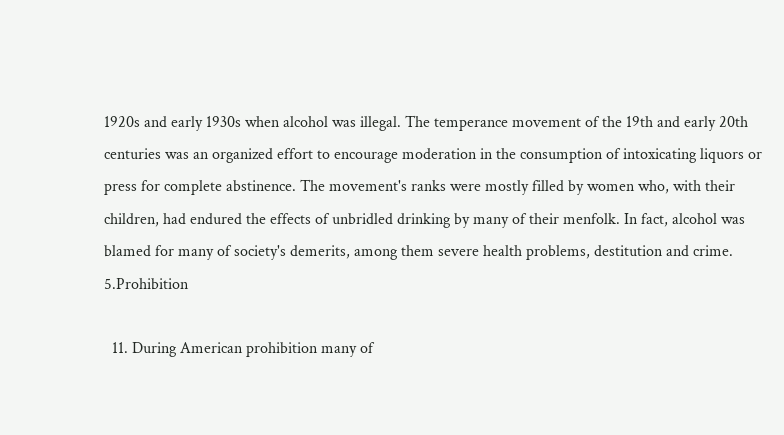1920s and early 1930s when alcohol was illegal. The temperance movement of the 19th and early 20th centuries was an organized effort to encourage moderation in the consumption of intoxicating liquors or press for complete abstinence. The movement's ranks were mostly filled by women who, with their children, had endured the effects of unbridled drinking by many of their menfolk. In fact, alcohol was blamed for many of society's demerits, among them severe health problems, destitution and crime. 5.Prohibition

  11. During American prohibition many of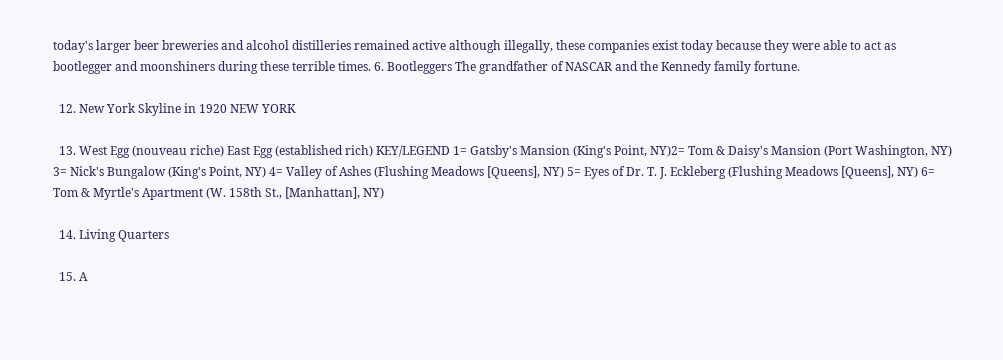today's larger beer breweries and alcohol distilleries remained active although illegally, these companies exist today because they were able to act as bootlegger and moonshiners during these terrible times. 6. Bootleggers The grandfather of NASCAR and the Kennedy family fortune.

  12. New York Skyline in 1920 NEW YORK

  13. West Egg (nouveau riche) East Egg (established rich) KEY/LEGEND 1= Gatsby's Mansion (King's Point, NY)2= Tom & Daisy's Mansion (Port Washington, NY) 3= Nick's Bungalow (King's Point, NY) 4= Valley of Ashes (Flushing Meadows [Queens], NY) 5= Eyes of Dr. T. J. Eckleberg (Flushing Meadows [Queens], NY) 6= Tom & Myrtle's Apartment (W. 158th St., [Manhattan], NY)

  14. Living Quarters

  15. A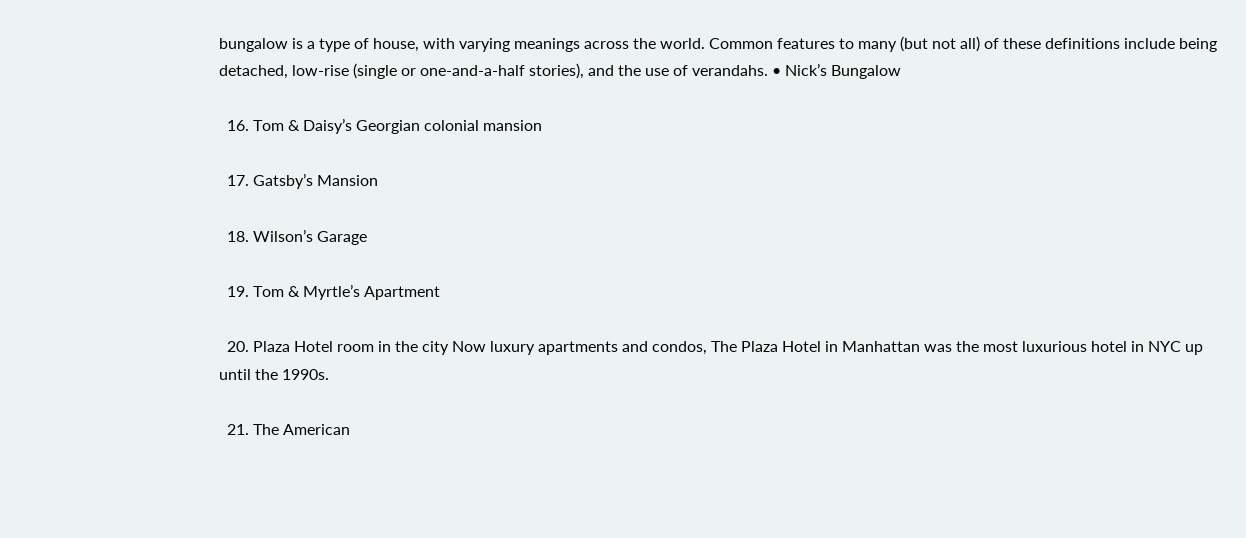bungalow is a type of house, with varying meanings across the world. Common features to many (but not all) of these definitions include being detached, low-rise (single or one-and-a-half stories), and the use of verandahs. • Nick’s Bungalow

  16. Tom & Daisy’s Georgian colonial mansion

  17. Gatsby’s Mansion

  18. Wilson’s Garage

  19. Tom & Myrtle’s Apartment

  20. Plaza Hotel room in the city Now luxury apartments and condos, The Plaza Hotel in Manhattan was the most luxurious hotel in NYC up until the 1990s.

  21. The American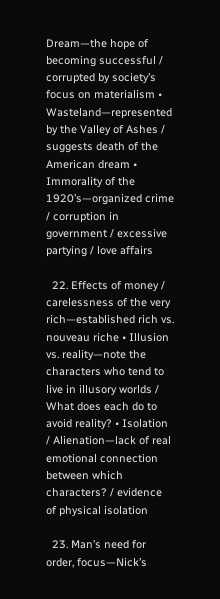Dream—the hope of becoming successful / corrupted by society’s focus on materialism • Wasteland—represented by the Valley of Ashes / suggests death of the American dream • Immorality of the 1920’s—organized crime / corruption in government / excessive partying / love affairs

  22. Effects of money / carelessness of the very rich—established rich vs. nouveau riche • Illusion vs. reality—note the characters who tend to live in illusory worlds / What does each do to avoid reality? • Isolation / Alienation—lack of real emotional connection between which characters? / evidence of physical isolation

  23. Man’s need for order, focus—Nick’s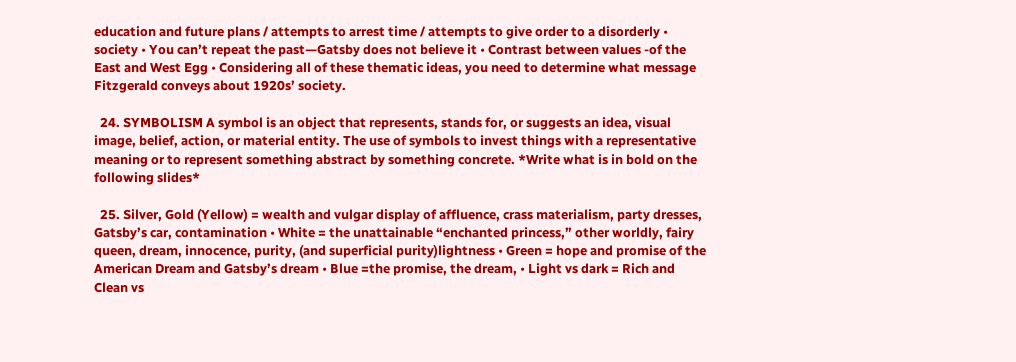education and future plans / attempts to arrest time / attempts to give order to a disorderly • society • You can’t repeat the past—Gatsby does not believe it • Contrast between values -of the East and West Egg • Considering all of these thematic ideas, you need to determine what message Fitzgerald conveys about 1920s’ society.

  24. SYMBOLISM A symbol is an object that represents, stands for, or suggests an idea, visual image, belief, action, or material entity. The use of symbols to invest things with a representative meaning or to represent something abstract by something concrete. *Write what is in bold on the following slides*

  25. Silver, Gold (Yellow) = wealth and vulgar display of affluence, crass materialism, party dresses, Gatsby’s car, contamination • White = the unattainable “enchanted princess,” other worldly, fairy queen, dream, innocence, purity, (and superficial purity)lightness • Green = hope and promise of the American Dream and Gatsby’s dream • Blue =the promise, the dream, • Light vs dark = Rich and Clean vs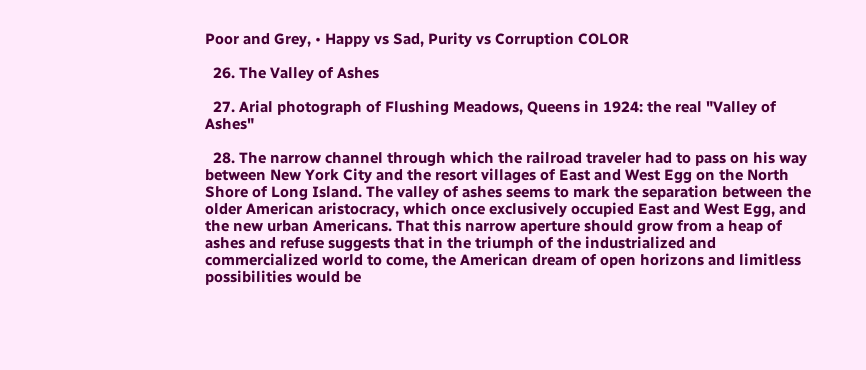Poor and Grey, • Happy vs Sad, Purity vs Corruption COLOR

  26. The Valley of Ashes

  27. Arial photograph of Flushing Meadows, Queens in 1924: the real "Valley of Ashes"

  28. The narrow channel through which the railroad traveler had to pass on his way between New York City and the resort villages of East and West Egg on the North Shore of Long Island. The valley of ashes seems to mark the separation between the older American aristocracy, which once exclusively occupied East and West Egg, and the new urban Americans. That this narrow aperture should grow from a heap of ashes and refuse suggests that in the triumph of the industrialized and commercialized world to come, the American dream of open horizons and limitless possibilities would be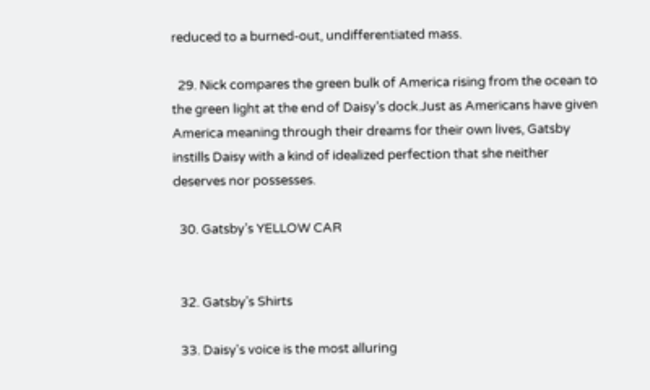reduced to a burned-out, undifferentiated mass.

  29. Nick compares the green bulk of America rising from the ocean to the green light at the end of Daisy’s dock.Just as Americans have given America meaning through their dreams for their own lives, Gatsby instills Daisy with a kind of idealized perfection that she neither deserves nor possesses.

  30. Gatsby’s YELLOW CAR


  32. Gatsby’s Shirts

  33. Daisy's voice is the most alluring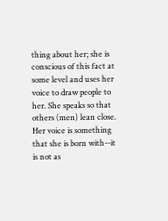thing about her; she is conscious of this fact at some level and uses her voice to draw people to her. She speaks so that others (men) lean close. Her voice is something that she is born with--it is not as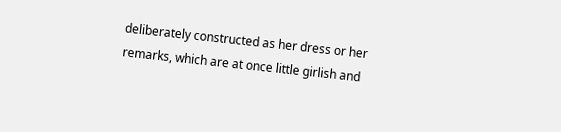deliberately constructed as her dress or her remarks, which are at once little girlish and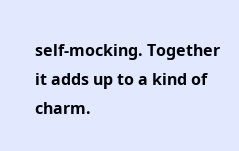self-mocking. Together it adds up to a kind of charm.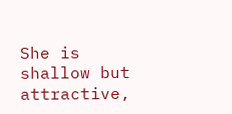She is shallow but attractive,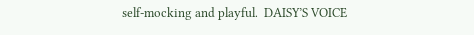self-mocking and playful.  DAISY’S VOICE